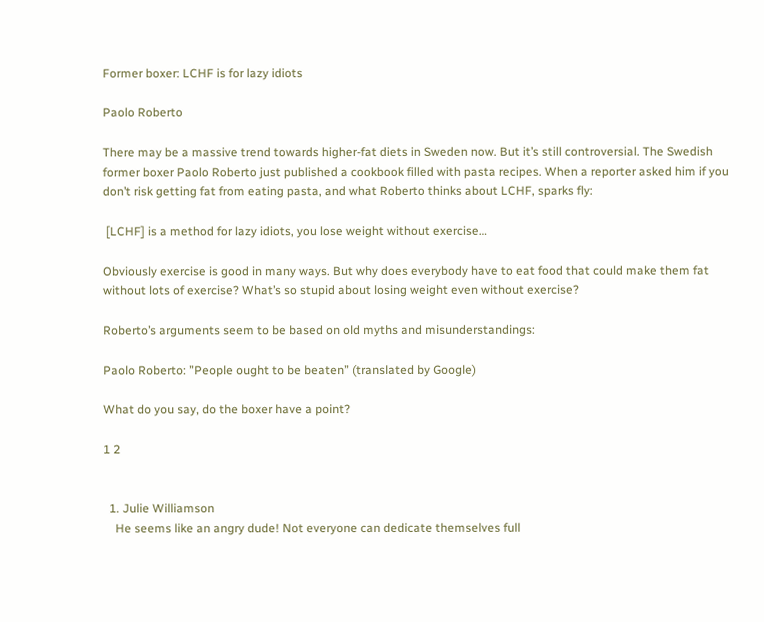Former boxer: LCHF is for lazy idiots

Paolo Roberto

There may be a massive trend towards higher-fat diets in Sweden now. But it’s still controversial. The Swedish former boxer Paolo Roberto just published a cookbook filled with pasta recipes. When a reporter asked him if you don’t risk getting fat from eating pasta, and what Roberto thinks about LCHF, sparks fly:

 [LCHF] is a method for lazy idiots, you lose weight without exercise…

Obviously exercise is good in many ways. But why does everybody have to eat food that could make them fat without lots of exercise? What’s so stupid about losing weight even without exercise?

Roberto’s arguments seem to be based on old myths and misunderstandings:

Paolo Roberto: ”People ought to be beaten” (translated by Google)

What do you say, do the boxer have a point?

1 2


  1. Julie Williamson
    He seems like an angry dude! Not everyone can dedicate themselves full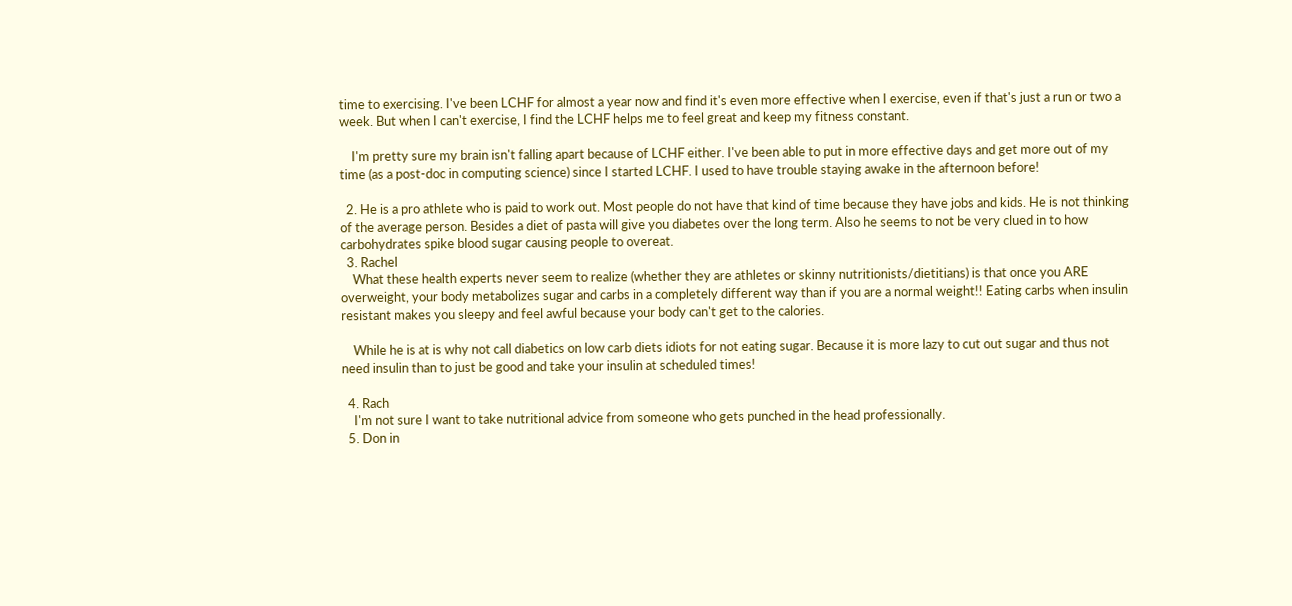time to exercising. I've been LCHF for almost a year now and find it's even more effective when I exercise, even if that's just a run or two a week. But when I can't exercise, I find the LCHF helps me to feel great and keep my fitness constant.

    I'm pretty sure my brain isn't falling apart because of LCHF either. I've been able to put in more effective days and get more out of my time (as a post-doc in computing science) since I started LCHF. I used to have trouble staying awake in the afternoon before!

  2. He is a pro athlete who is paid to work out. Most people do not have that kind of time because they have jobs and kids. He is not thinking of the average person. Besides a diet of pasta will give you diabetes over the long term. Also he seems to not be very clued in to how carbohydrates spike blood sugar causing people to overeat.
  3. Rachel
    What these health experts never seem to realize (whether they are athletes or skinny nutritionists/dietitians) is that once you ARE overweight, your body metabolizes sugar and carbs in a completely different way than if you are a normal weight!! Eating carbs when insulin resistant makes you sleepy and feel awful because your body can't get to the calories.

    While he is at is why not call diabetics on low carb diets idiots for not eating sugar. Because it is more lazy to cut out sugar and thus not need insulin than to just be good and take your insulin at scheduled times!

  4. Rach
    I'm not sure I want to take nutritional advice from someone who gets punched in the head professionally.
  5. Don in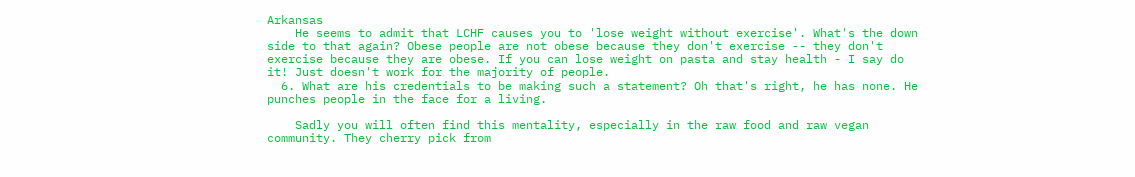Arkansas
    He seems to admit that LCHF causes you to 'lose weight without exercise'. What's the down side to that again? Obese people are not obese because they don't exercise -- they don't exercise because they are obese. If you can lose weight on pasta and stay health - I say do it! Just doesn't work for the majority of people.
  6. What are his credentials to be making such a statement? Oh that's right, he has none. He punches people in the face for a living.

    Sadly you will often find this mentality, especially in the raw food and raw vegan community. They cherry pick from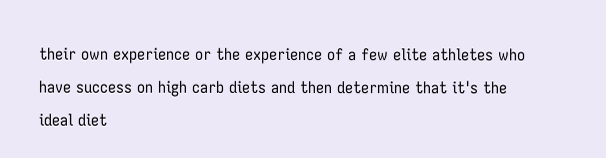their own experience or the experience of a few elite athletes who have success on high carb diets and then determine that it's the ideal diet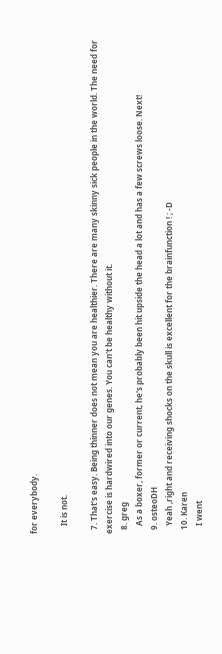for everybody.

    It is not.

  7. That's easy. Being thinner does not mean you are healthier. There are many skinny sick people in the world. The need for exercise is hardwired into our genes. You can't be healthy without it.
  8. greg
    As a boxer, former or current, he's probably been hit upside the head a lot and has a few screws loose. Next!
  9. osteoDH
    Yeah ,right and receiving shocks on the skull is excellent for the brainfunction ! ; -D
  10. Karen
    I went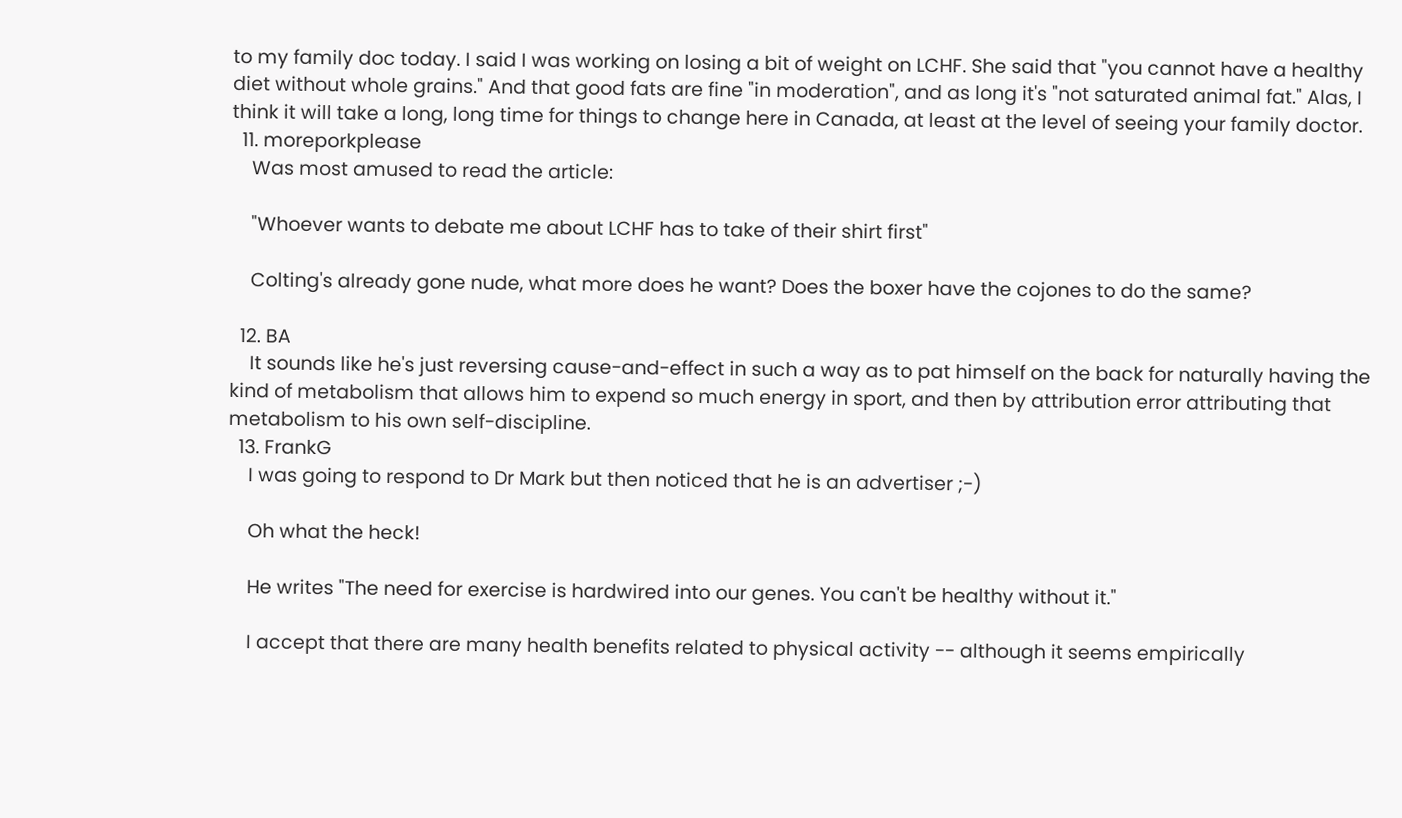to my family doc today. I said I was working on losing a bit of weight on LCHF. She said that "you cannot have a healthy diet without whole grains." And that good fats are fine "in moderation", and as long it's "not saturated animal fat." Alas, I think it will take a long, long time for things to change here in Canada, at least at the level of seeing your family doctor.
  11. moreporkplease
    Was most amused to read the article:

    "Whoever wants to debate me about LCHF has to take of their shirt first"

    Colting's already gone nude, what more does he want? Does the boxer have the cojones to do the same?

  12. BA
    It sounds like he's just reversing cause-and-effect in such a way as to pat himself on the back for naturally having the kind of metabolism that allows him to expend so much energy in sport, and then by attribution error attributing that metabolism to his own self-discipline.
  13. FrankG
    I was going to respond to Dr Mark but then noticed that he is an advertiser ;-)

    Oh what the heck!

    He writes "The need for exercise is hardwired into our genes. You can't be healthy without it."

    I accept that there are many health benefits related to physical activity -- although it seems empirically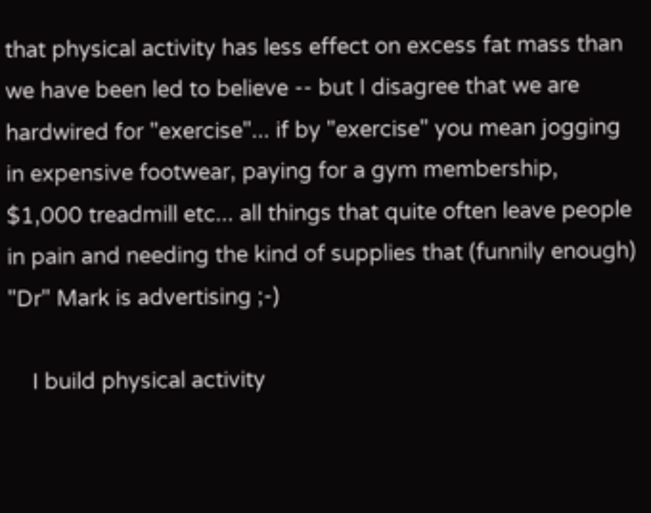that physical activity has less effect on excess fat mass than we have been led to believe -- but I disagree that we are hardwired for "exercise"... if by "exercise" you mean jogging in expensive footwear, paying for a gym membership, $1,000 treadmill etc... all things that quite often leave people in pain and needing the kind of supplies that (funnily enough) "Dr" Mark is advertising ;-)

    I build physical activity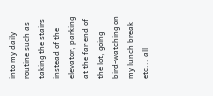into my daily routine such as taking the stairs instead of the elevator, parking at the far end of the lot, going bird-watching on my lunch break etc... all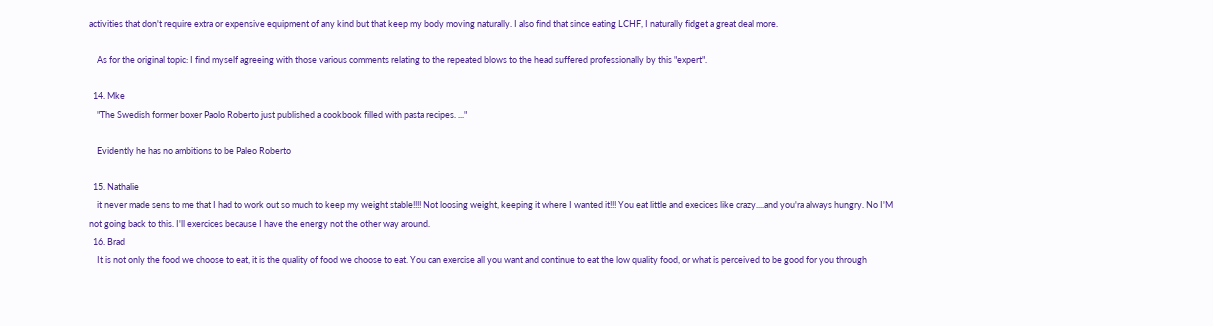activities that don't require extra or expensive equipment of any kind but that keep my body moving naturally. I also find that since eating LCHF, I naturally fidget a great deal more.

    As for the original topic: I find myself agreeing with those various comments relating to the repeated blows to the head suffered professionally by this "expert".

  14. Mke
    "The Swedish former boxer Paolo Roberto just published a cookbook filled with pasta recipes. ..."

    Evidently he has no ambitions to be Paleo Roberto

  15. Nathalie
    it never made sens to me that I had to work out so much to keep my weight stable!!!! Not loosing weight, keeping it where I wanted it!!! You eat little and execices like crazy....and you'ra always hungry. No I'M not going back to this. I'll exercices because I have the energy not the other way around.
  16. Brad
    It is not only the food we choose to eat, it is the quality of food we choose to eat. You can exercise all you want and continue to eat the low quality food, or what is perceived to be good for you through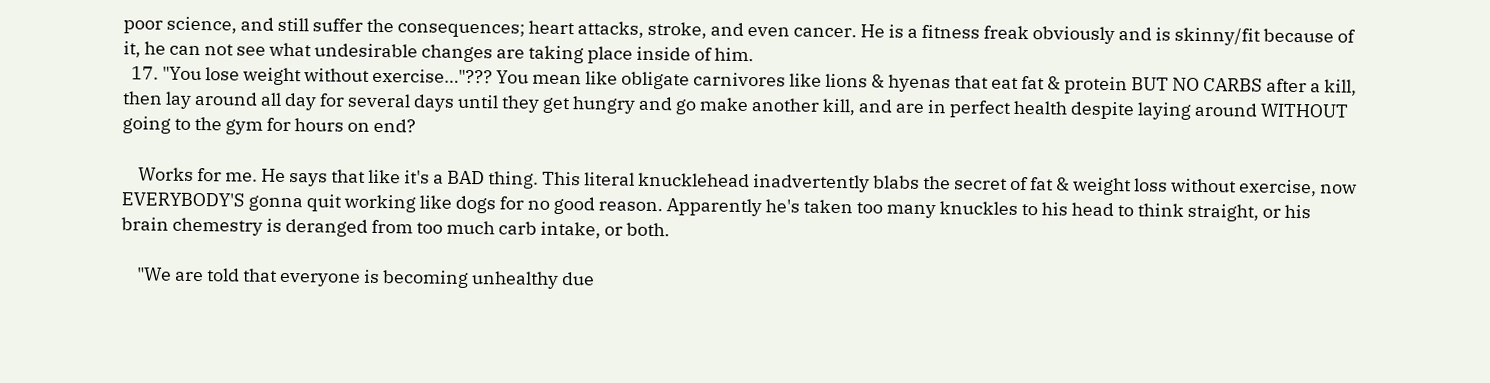poor science, and still suffer the consequences; heart attacks, stroke, and even cancer. He is a fitness freak obviously and is skinny/fit because of it, he can not see what undesirable changes are taking place inside of him.
  17. "You lose weight without exercise…"??? You mean like obligate carnivores like lions & hyenas that eat fat & protein BUT NO CARBS after a kill, then lay around all day for several days until they get hungry and go make another kill, and are in perfect health despite laying around WITHOUT going to the gym for hours on end?

    Works for me. He says that like it's a BAD thing. This literal knucklehead inadvertently blabs the secret of fat & weight loss without exercise, now EVERYBODY'S gonna quit working like dogs for no good reason. Apparently he's taken too many knuckles to his head to think straight, or his brain chemestry is deranged from too much carb intake, or both.

    "We are told that everyone is becoming unhealthy due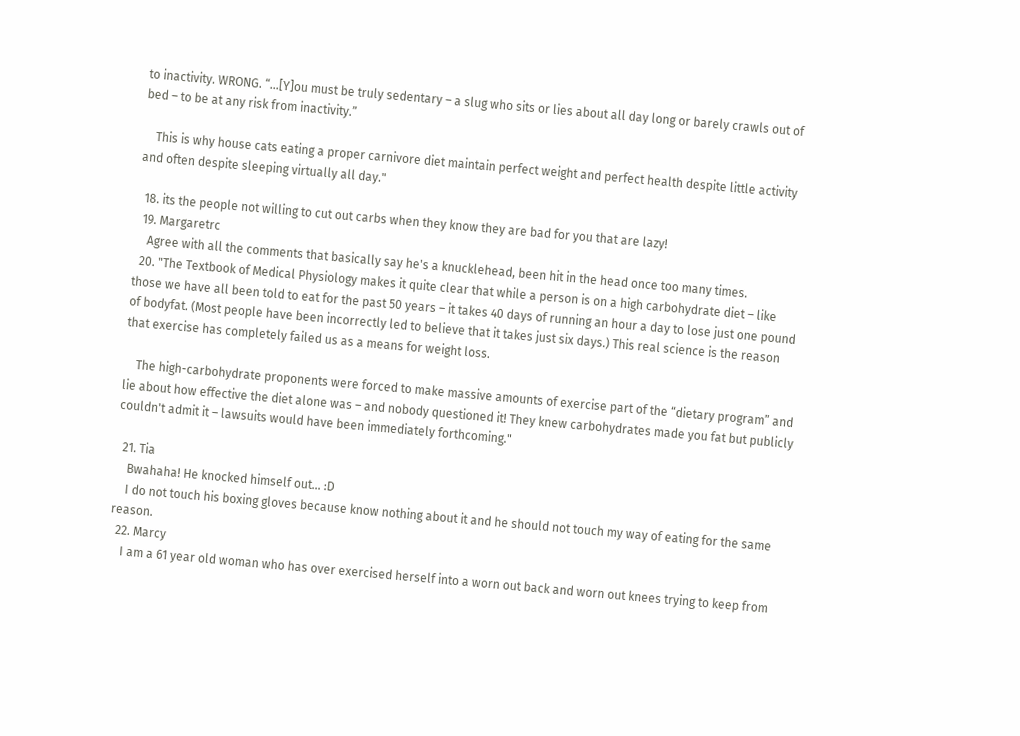to inactivity. WRONG. “…[Y]ou must be truly sedentary – a slug who sits or lies about all day long or barely crawls out of bed – to be at any risk from inactivity.”

    This is why house cats eating a proper carnivore diet maintain perfect weight and perfect health despite little activity and often despite sleeping virtually all day."

  18. its the people not willing to cut out carbs when they know they are bad for you that are lazy!
  19. Margaretrc
    Agree with all the comments that basically say he's a knucklehead, been hit in the head once too many times.
  20. "The Textbook of Medical Physiology makes it quite clear that while a person is on a high carbohydrate diet – like those we have all been told to eat for the past 50 years – it takes 40 days of running an hour a day to lose just one pound of bodyfat. (Most people have been incorrectly led to believe that it takes just six days.) This real science is the reason that exercise has completely failed us as a means for weight loss.

    The high-carbohydrate proponents were forced to make massive amounts of exercise part of the “dietary program” and lie about how effective the diet alone was – and nobody questioned it! They knew carbohydrates made you fat but publicly couldn't admit it – lawsuits would have been immediately forthcoming."

  21. Tia
    Bwahaha! He knocked himself out... :D
    I do not touch his boxing gloves because know nothing about it and he should not touch my way of eating for the same reason.
  22. Marcy
    I am a 61 year old woman who has over exercised herself into a worn out back and worn out knees trying to keep from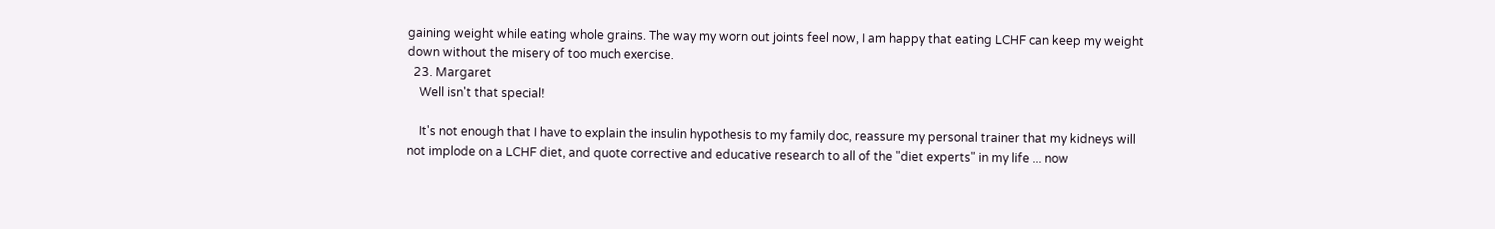gaining weight while eating whole grains. The way my worn out joints feel now, I am happy that eating LCHF can keep my weight down without the misery of too much exercise.
  23. Margaret
    Well isn't that special!

    It's not enough that I have to explain the insulin hypothesis to my family doc, reassure my personal trainer that my kidneys will not implode on a LCHF diet, and quote corrective and educative research to all of the "diet experts" in my life ... now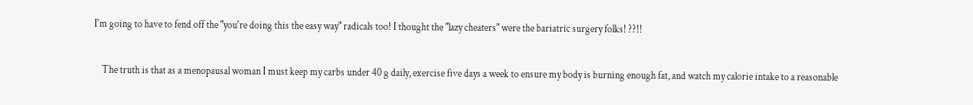I'm going to have to fend off the "you're doing this the easy way" radicals too! I thought the "lazy cheaters" were the bariatric surgery folks! ??!!

    The truth is that as a menopausal woman I must keep my carbs under 40 g daily, exercise five days a week to ensure my body is burning enough fat, and watch my calorie intake to a reasonable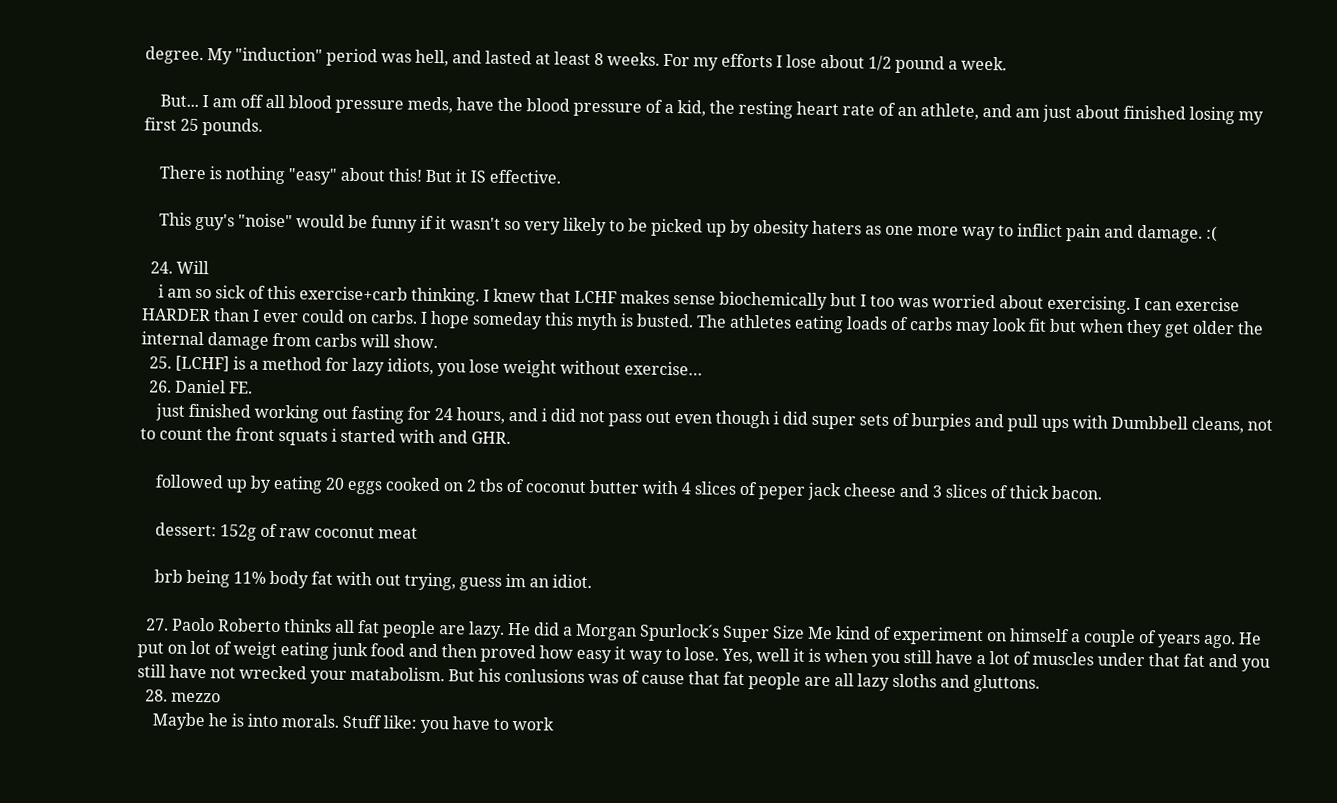degree. My "induction" period was hell, and lasted at least 8 weeks. For my efforts I lose about 1/2 pound a week.

    But... I am off all blood pressure meds, have the blood pressure of a kid, the resting heart rate of an athlete, and am just about finished losing my first 25 pounds.

    There is nothing "easy" about this! But it IS effective.

    This guy's "noise" would be funny if it wasn't so very likely to be picked up by obesity haters as one more way to inflict pain and damage. :(

  24. Will
    i am so sick of this exercise+carb thinking. I knew that LCHF makes sense biochemically but I too was worried about exercising. I can exercise HARDER than I ever could on carbs. I hope someday this myth is busted. The athletes eating loads of carbs may look fit but when they get older the internal damage from carbs will show.
  25. [LCHF] is a method for lazy idiots, you lose weight without exercise…
  26. Daniel FE.
    just finished working out fasting for 24 hours, and i did not pass out even though i did super sets of burpies and pull ups with Dumbbell cleans, not to count the front squats i started with and GHR.

    followed up by eating 20 eggs cooked on 2 tbs of coconut butter with 4 slices of peper jack cheese and 3 slices of thick bacon.

    dessert: 152g of raw coconut meat

    brb being 11% body fat with out trying, guess im an idiot.

  27. Paolo Roberto thinks all fat people are lazy. He did a Morgan Spurlock´s Super Size Me kind of experiment on himself a couple of years ago. He put on lot of weigt eating junk food and then proved how easy it way to lose. Yes, well it is when you still have a lot of muscles under that fat and you still have not wrecked your matabolism. But his conlusions was of cause that fat people are all lazy sloths and gluttons.
  28. mezzo
    Maybe he is into morals. Stuff like: you have to work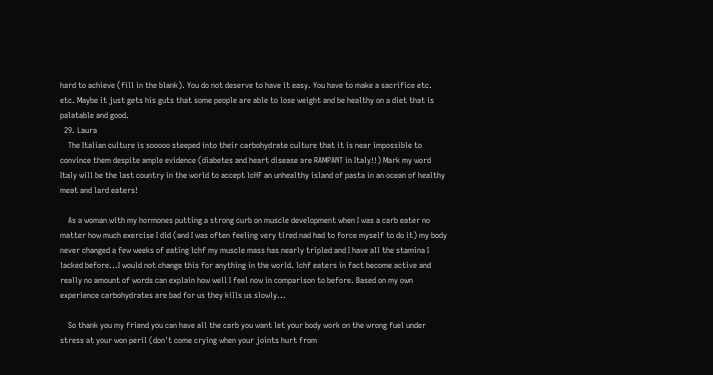hard to achieve (fill in the blank). You do not deserve to have it easy. You have to make a sacrifice etc. etc. Maybe it just gets his guts that some people are able to lose weight and be healthy on a diet that is palatable and good.
  29. Laura
    The Italian culture is sooooo steeped into their carbohydrate culture that it is near impossible to convince them despite ample evidence (diabetes and heart disease are RAMPANT in Italy!!) Mark my word Italy will be the last country in the world to accept lcHF an unhealthy island of pasta in an ocean of healthy meat and lard eaters!

    As a woman with my hormones putting a strong curb on muscle development when I was a carb eater no matter how much exercise I did (and I was often feeling very tired nad had to force myself to do it) my body never changed a few weeks of eating lchf my muscle mass has nearly tripled and I have all the stamina I lacked before...I would not change this for anything in the world. lchf eaters in fact become active and really no amount of words can explain how well I feel now in comparison to before. Based on my own experience carbohydrates are bad for us they kills us slowly...

    So thank you my friend you can have all the carb you want let your body work on the wrong fuel under stress at your won peril (don't come crying when your joints hurt from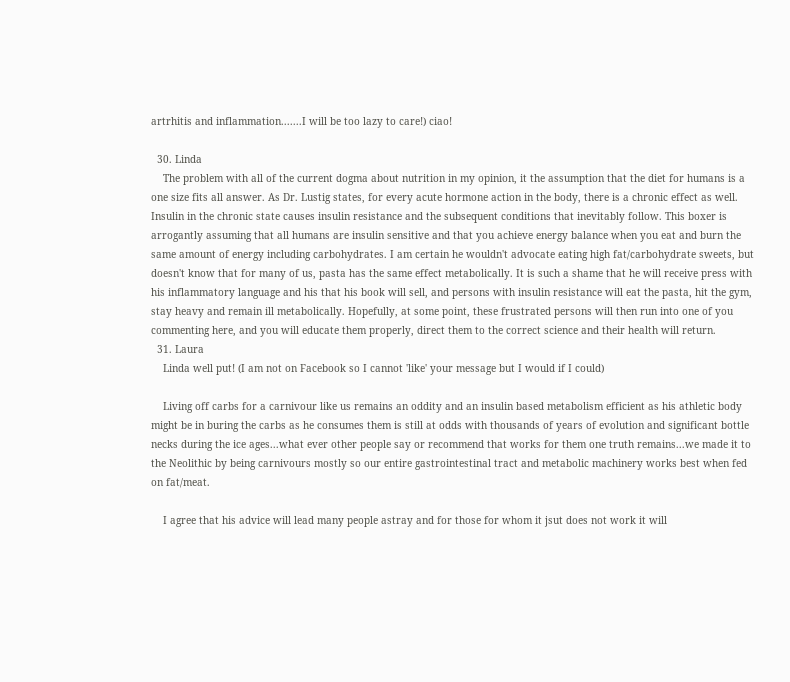artrhitis and inflammation.......I will be too lazy to care!) ciao!

  30. Linda
    The problem with all of the current dogma about nutrition in my opinion, it the assumption that the diet for humans is a one size fits all answer. As Dr. Lustig states, for every acute hormone action in the body, there is a chronic effect as well. Insulin in the chronic state causes insulin resistance and the subsequent conditions that inevitably follow. This boxer is arrogantly assuming that all humans are insulin sensitive and that you achieve energy balance when you eat and burn the same amount of energy including carbohydrates. I am certain he wouldn't advocate eating high fat/carbohydrate sweets, but doesn't know that for many of us, pasta has the same effect metabolically. It is such a shame that he will receive press with his inflammatory language and his that his book will sell, and persons with insulin resistance will eat the pasta, hit the gym, stay heavy and remain ill metabolically. Hopefully, at some point, these frustrated persons will then run into one of you commenting here, and you will educate them properly, direct them to the correct science and their health will return.
  31. Laura
    Linda well put! (I am not on Facebook so I cannot 'like' your message but I would if I could)

    Living off carbs for a carnivour like us remains an oddity and an insulin based metabolism efficient as his athletic body might be in buring the carbs as he consumes them is still at odds with thousands of years of evolution and significant bottle necks during the ice ages...what ever other people say or recommend that works for them one truth remains...we made it to the Neolithic by being carnivours mostly so our entire gastrointestinal tract and metabolic machinery works best when fed on fat/meat.

    I agree that his advice will lead many people astray and for those for whom it jsut does not work it will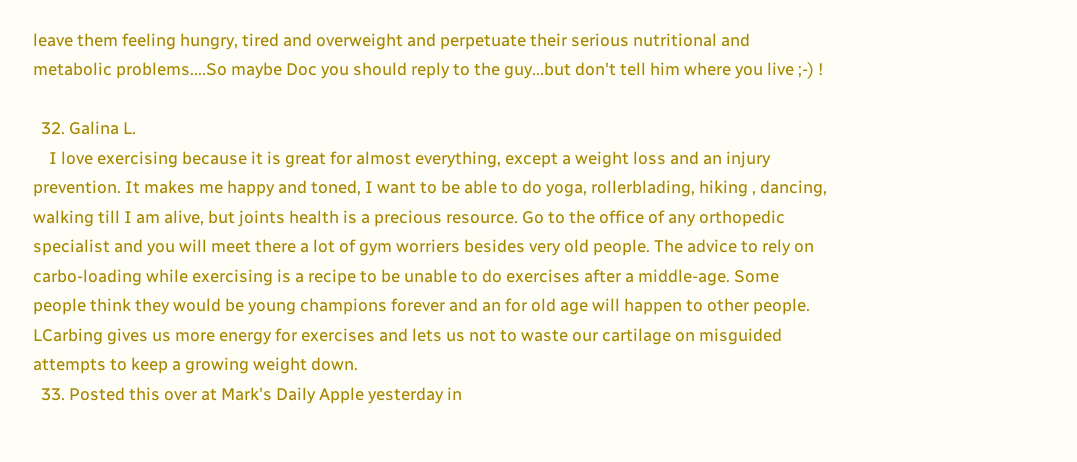leave them feeling hungry, tired and overweight and perpetuate their serious nutritional and metabolic problems....So maybe Doc you should reply to the guy...but don't tell him where you live ;-) !

  32. Galina L.
    I love exercising because it is great for almost everything, except a weight loss and an injury prevention. It makes me happy and toned, I want to be able to do yoga, rollerblading, hiking , dancing, walking till I am alive, but joints health is a precious resource. Go to the office of any orthopedic specialist and you will meet there a lot of gym worriers besides very old people. The advice to rely on carbo-loading while exercising is a recipe to be unable to do exercises after a middle-age. Some people think they would be young champions forever and an for old age will happen to other people. LCarbing gives us more energy for exercises and lets us not to waste our cartilage on misguided attempts to keep a growing weight down.
  33. Posted this over at Mark's Daily Apple yesterday in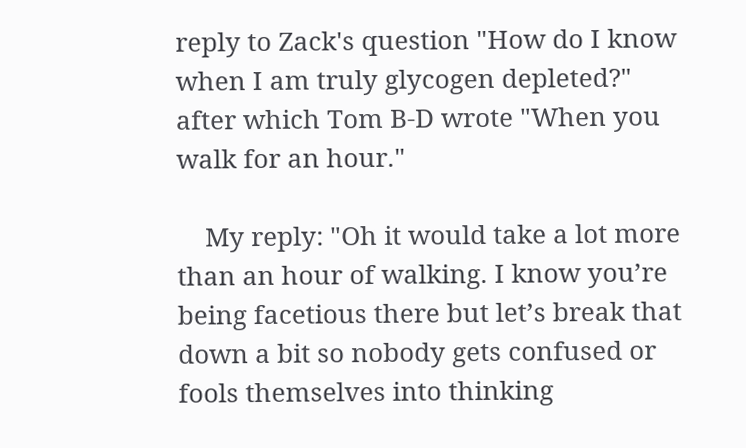reply to Zack's question "How do I know when I am truly glycogen depleted?" after which Tom B-D wrote "When you walk for an hour."

    My reply: "Oh it would take a lot more than an hour of walking. I know you’re being facetious there but let’s break that down a bit so nobody gets confused or fools themselves into thinking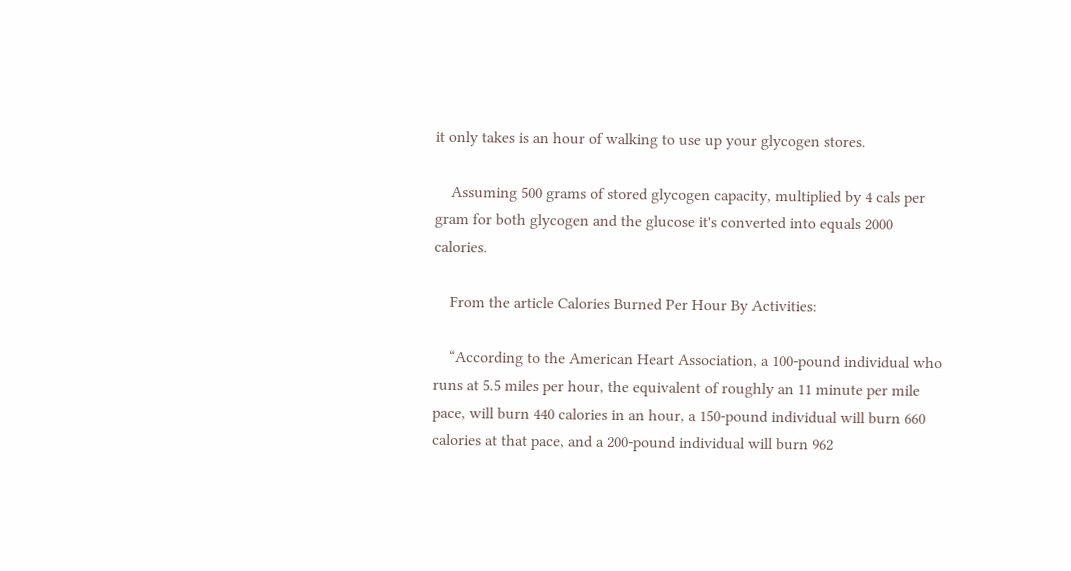it only takes is an hour of walking to use up your glycogen stores.

    Assuming 500 grams of stored glycogen capacity, multiplied by 4 cals per gram for both glycogen and the glucose it's converted into equals 2000 calories.

    From the article Calories Burned Per Hour By Activities:

    “According to the American Heart Association, a 100-pound individual who runs at 5.5 miles per hour, the equivalent of roughly an 11 minute per mile pace, will burn 440 calories in an hour, a 150-pound individual will burn 660 calories at that pace, and a 200-pound individual will burn 962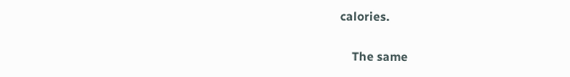calories.

    The same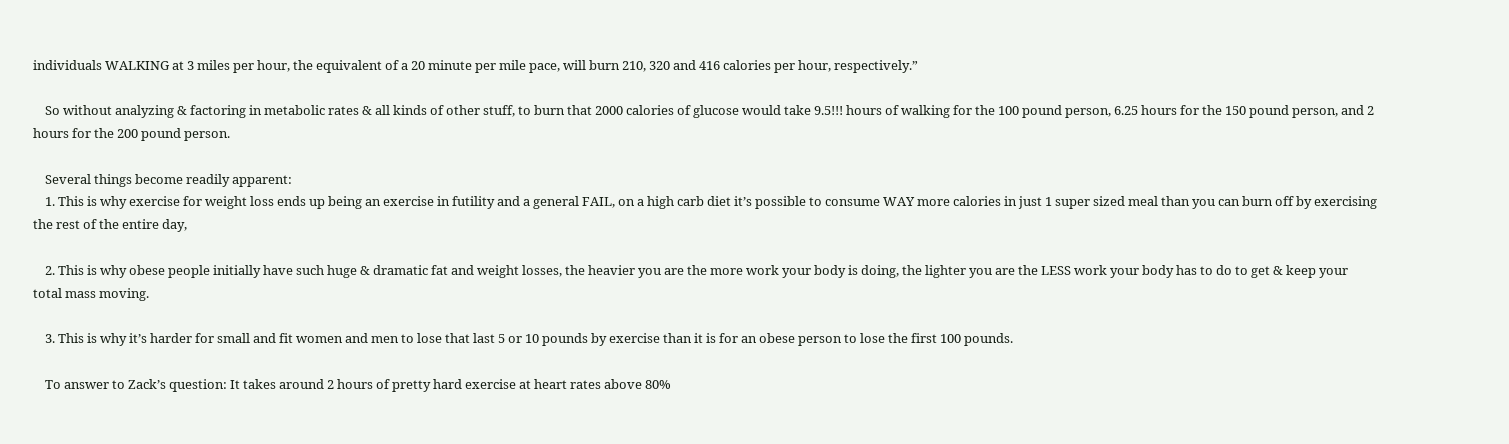individuals WALKING at 3 miles per hour, the equivalent of a 20 minute per mile pace, will burn 210, 320 and 416 calories per hour, respectively.”

    So without analyzing & factoring in metabolic rates & all kinds of other stuff, to burn that 2000 calories of glucose would take 9.5!!! hours of walking for the 100 pound person, 6.25 hours for the 150 pound person, and 2 hours for the 200 pound person.

    Several things become readily apparent:
    1. This is why exercise for weight loss ends up being an exercise in futility and a general FAIL, on a high carb diet it’s possible to consume WAY more calories in just 1 super sized meal than you can burn off by exercising the rest of the entire day,

    2. This is why obese people initially have such huge & dramatic fat and weight losses, the heavier you are the more work your body is doing, the lighter you are the LESS work your body has to do to get & keep your total mass moving.

    3. This is why it’s harder for small and fit women and men to lose that last 5 or 10 pounds by exercise than it is for an obese person to lose the first 100 pounds.

    To answer to Zack’s question: It takes around 2 hours of pretty hard exercise at heart rates above 80%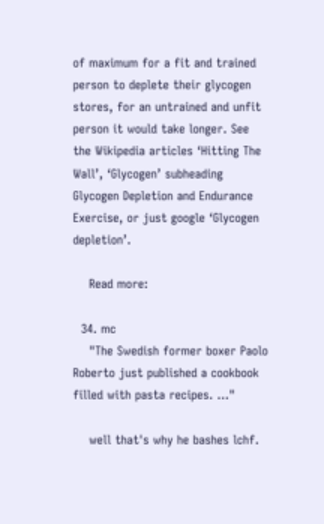of maximum for a fit and trained person to deplete their glycogen stores, for an untrained and unfit person it would take longer. See the Wikipedia articles ‘Hitting The Wall’, ‘Glycogen’ subheading Glycogen Depletion and Endurance Exercise, or just google ‘Glycogen depletion’.

    Read more:

  34. mc
    "The Swedish former boxer Paolo Roberto just published a cookbook filled with pasta recipes. ..."

    well that's why he bashes lchf.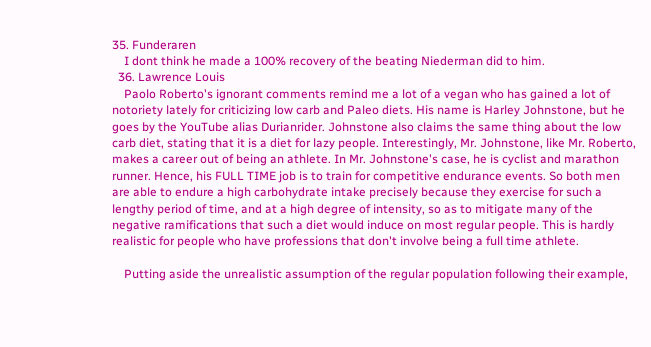35. Funderaren
    I dont think he made a 100% recovery of the beating Niederman did to him.
  36. Lawrence Louis
    Paolo Roberto's ignorant comments remind me a lot of a vegan who has gained a lot of notoriety lately for criticizing low carb and Paleo diets. His name is Harley Johnstone, but he goes by the YouTube alias Durianrider. Johnstone also claims the same thing about the low carb diet, stating that it is a diet for lazy people. Interestingly, Mr. Johnstone, like Mr. Roberto, makes a career out of being an athlete. In Mr. Johnstone's case, he is cyclist and marathon runner. Hence, his FULL TIME job is to train for competitive endurance events. So both men are able to endure a high carbohydrate intake precisely because they exercise for such a lengthy period of time, and at a high degree of intensity, so as to mitigate many of the negative ramifications that such a diet would induce on most regular people. This is hardly realistic for people who have professions that don't involve being a full time athlete.

    Putting aside the unrealistic assumption of the regular population following their example,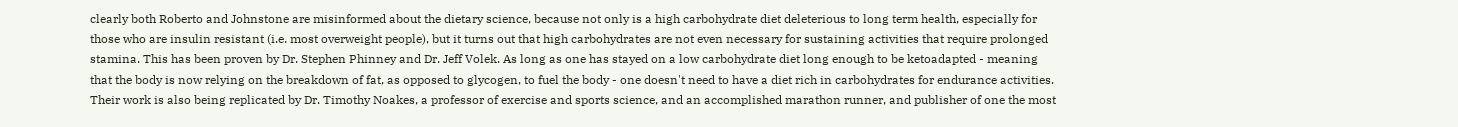clearly both Roberto and Johnstone are misinformed about the dietary science, because not only is a high carbohydrate diet deleterious to long term health, especially for those who are insulin resistant (i.e. most overweight people), but it turns out that high carbohydrates are not even necessary for sustaining activities that require prolonged stamina. This has been proven by Dr. Stephen Phinney and Dr. Jeff Volek. As long as one has stayed on a low carbohydrate diet long enough to be ketoadapted - meaning that the body is now relying on the breakdown of fat, as opposed to glycogen, to fuel the body - one doesn't need to have a diet rich in carbohydrates for endurance activities. Their work is also being replicated by Dr. Timothy Noakes, a professor of exercise and sports science, and an accomplished marathon runner, and publisher of one the most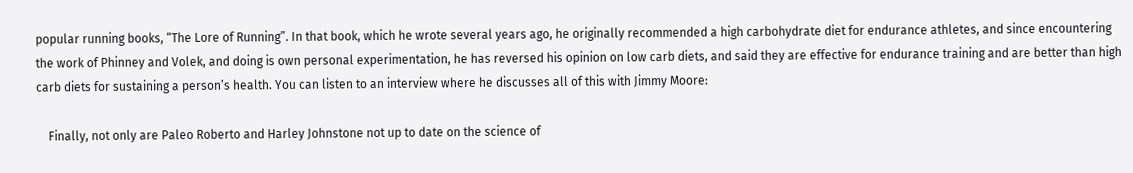popular running books, “The Lore of Running”. In that book, which he wrote several years ago, he originally recommended a high carbohydrate diet for endurance athletes, and since encountering the work of Phinney and Volek, and doing is own personal experimentation, he has reversed his opinion on low carb diets, and said they are effective for endurance training and are better than high carb diets for sustaining a person’s health. You can listen to an interview where he discusses all of this with Jimmy Moore:

    Finally, not only are Paleo Roberto and Harley Johnstone not up to date on the science of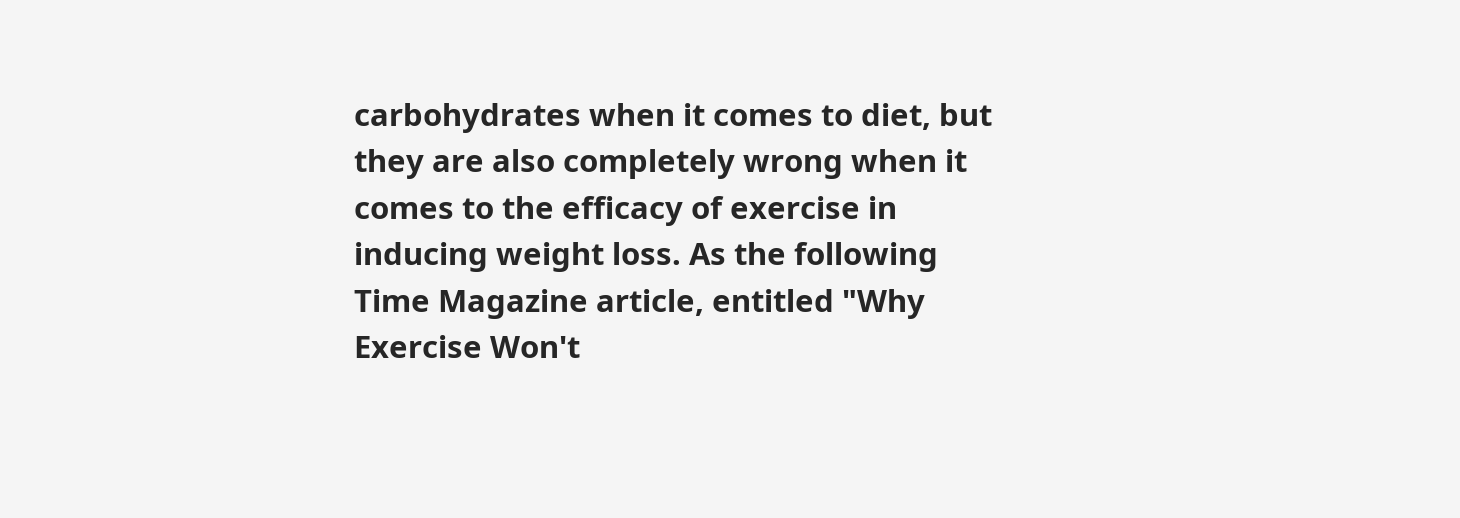carbohydrates when it comes to diet, but they are also completely wrong when it comes to the efficacy of exercise in inducing weight loss. As the following Time Magazine article, entitled "Why Exercise Won't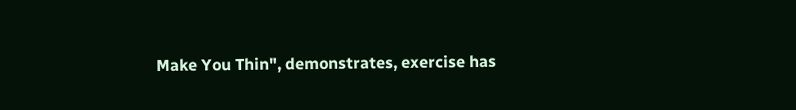Make You Thin", demonstrates, exercise has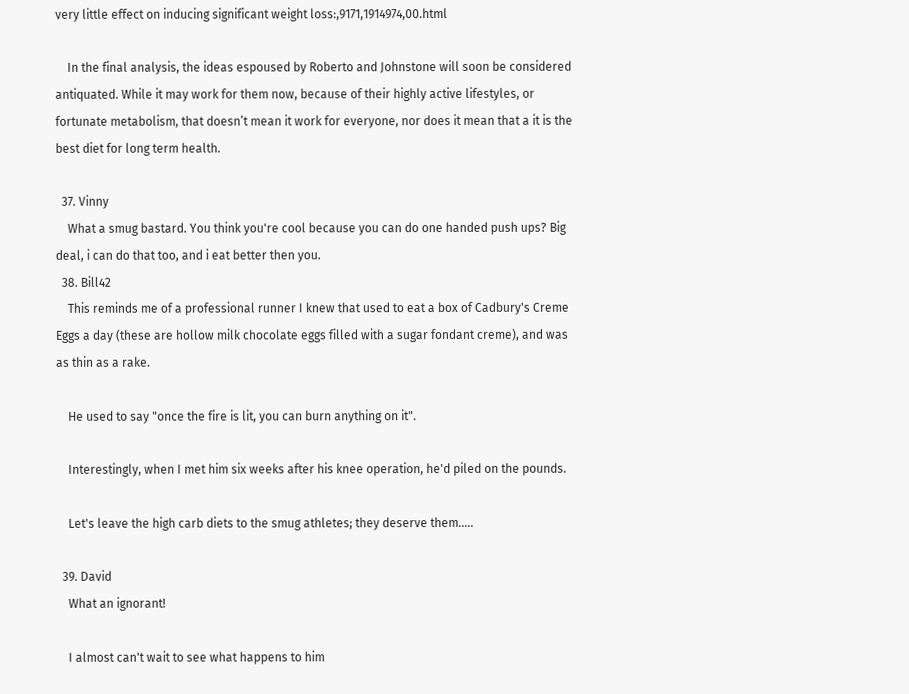very little effect on inducing significant weight loss:,9171,1914974,00.html

    In the final analysis, the ideas espoused by Roberto and Johnstone will soon be considered antiquated. While it may work for them now, because of their highly active lifestyles, or fortunate metabolism, that doesn’t mean it work for everyone, nor does it mean that a it is the best diet for long term health.

  37. Vinny
    What a smug bastard. You think you're cool because you can do one handed push ups? Big deal, i can do that too, and i eat better then you.
  38. Bill42
    This reminds me of a professional runner I knew that used to eat a box of Cadbury's Creme Eggs a day (these are hollow milk chocolate eggs filled with a sugar fondant creme), and was as thin as a rake.

    He used to say "once the fire is lit, you can burn anything on it".

    Interestingly, when I met him six weeks after his knee operation, he'd piled on the pounds.

    Let's leave the high carb diets to the smug athletes; they deserve them.....

  39. David
    What an ignorant!

    I almost can't wait to see what happens to him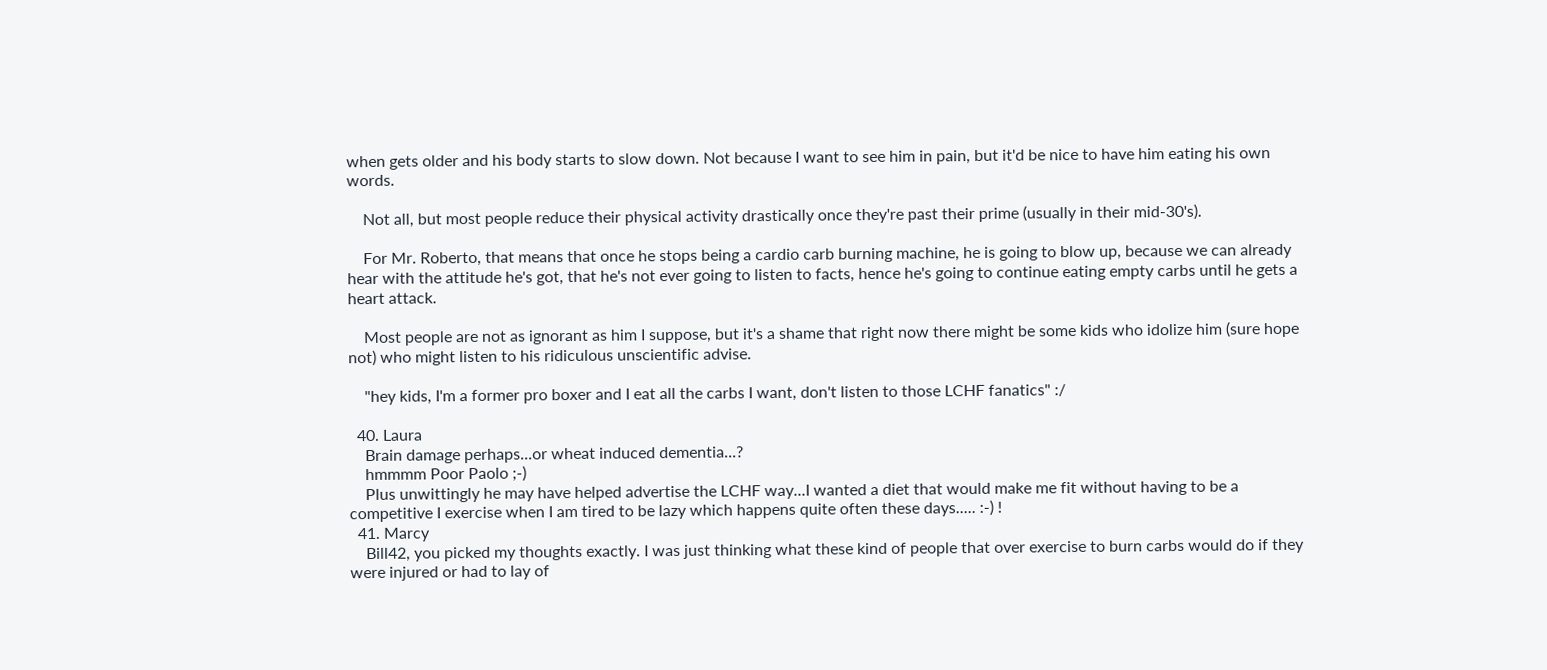when gets older and his body starts to slow down. Not because I want to see him in pain, but it'd be nice to have him eating his own words.

    Not all, but most people reduce their physical activity drastically once they're past their prime (usually in their mid-30's).

    For Mr. Roberto, that means that once he stops being a cardio carb burning machine, he is going to blow up, because we can already hear with the attitude he's got, that he's not ever going to listen to facts, hence he's going to continue eating empty carbs until he gets a heart attack.

    Most people are not as ignorant as him I suppose, but it's a shame that right now there might be some kids who idolize him (sure hope not) who might listen to his ridiculous unscientific advise.

    "hey kids, I'm a former pro boxer and I eat all the carbs I want, don't listen to those LCHF fanatics" :/

  40. Laura
    Brain damage perhaps...or wheat induced dementia...?
    hmmmm Poor Paolo ;-)
    Plus unwittingly he may have helped advertise the LCHF way...I wanted a diet that would make me fit without having to be a competitive I exercise when I am tired to be lazy which happens quite often these days..... :-) !
  41. Marcy
    Bill42, you picked my thoughts exactly. I was just thinking what these kind of people that over exercise to burn carbs would do if they were injured or had to lay of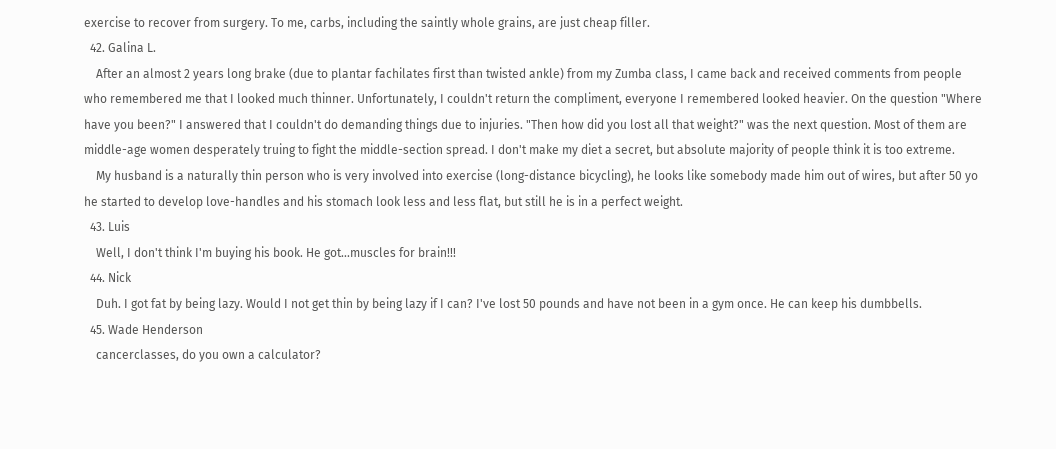exercise to recover from surgery. To me, carbs, including the saintly whole grains, are just cheap filler.
  42. Galina L.
    After an almost 2 years long brake (due to plantar fachilates first than twisted ankle) from my Zumba class, I came back and received comments from people who remembered me that I looked much thinner. Unfortunately, I couldn't return the compliment, everyone I remembered looked heavier. On the question "Where have you been?" I answered that I couldn't do demanding things due to injuries. "Then how did you lost all that weight?" was the next question. Most of them are middle-age women desperately truing to fight the middle-section spread. I don't make my diet a secret, but absolute majority of people think it is too extreme.
    My husband is a naturally thin person who is very involved into exercise (long-distance bicycling), he looks like somebody made him out of wires, but after 50 yo he started to develop love-handles and his stomach look less and less flat, but still he is in a perfect weight.
  43. Luis
    Well, I don't think I'm buying his book. He got...muscles for brain!!!
  44. Nick
    Duh. I got fat by being lazy. Would I not get thin by being lazy if I can? I've lost 50 pounds and have not been in a gym once. He can keep his dumbbells.
  45. Wade Henderson
    cancerclasses, do you own a calculator?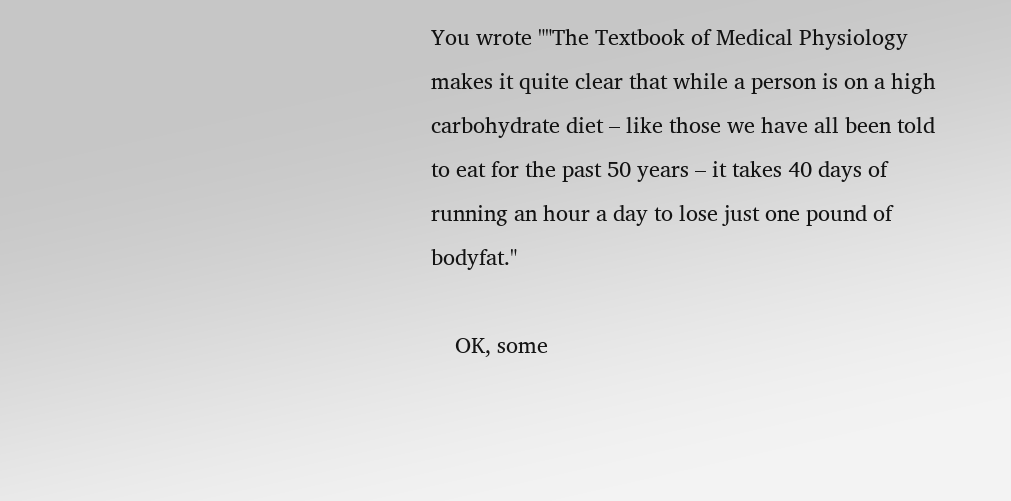You wrote ""The Textbook of Medical Physiology makes it quite clear that while a person is on a high carbohydrate diet – like those we have all been told to eat for the past 50 years – it takes 40 days of running an hour a day to lose just one pound of bodyfat."

    OK, some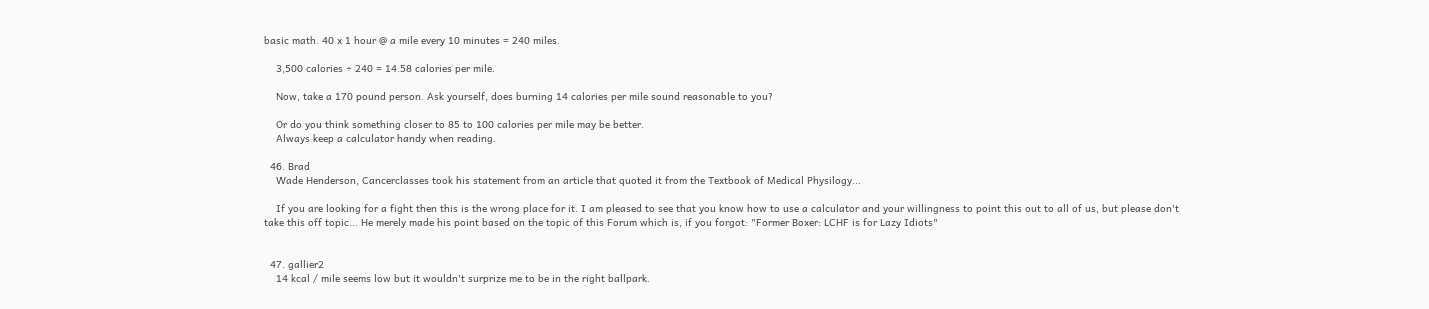basic math. 40 x 1 hour @ a mile every 10 minutes = 240 miles.

    3,500 calories ÷ 240 = 14.58 calories per mile.

    Now, take a 170 pound person. Ask yourself, does burning 14 calories per mile sound reasonable to you?

    Or do you think something closer to 85 to 100 calories per mile may be better.
    Always keep a calculator handy when reading.

  46. Brad
    Wade Henderson, Cancerclasses took his statement from an article that quoted it from the Textbook of Medical Physilogy...

    If you are looking for a fight then this is the wrong place for it. I am pleased to see that you know how to use a calculator and your willingness to point this out to all of us, but please don't take this off topic... He merely made his point based on the topic of this Forum which is, if you forgot: "Former Boxer: LCHF is for Lazy Idiots"


  47. gallier2
    14 kcal / mile seems low but it wouldn't surprize me to be in the right ballpark.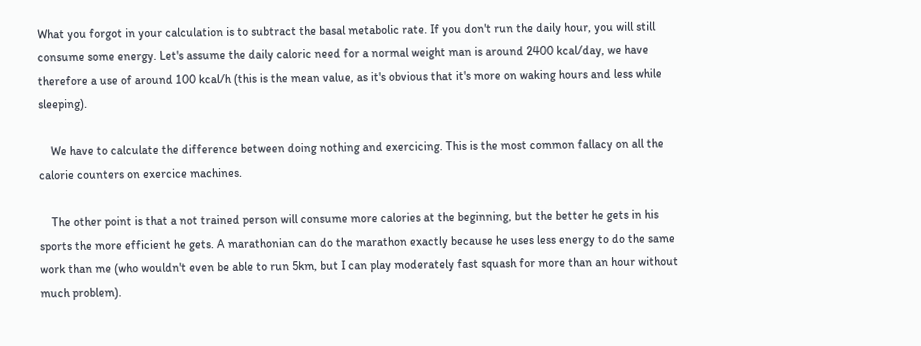What you forgot in your calculation is to subtract the basal metabolic rate. If you don't run the daily hour, you will still consume some energy. Let's assume the daily caloric need for a normal weight man is around 2400 kcal/day, we have therefore a use of around 100 kcal/h (this is the mean value, as it's obvious that it's more on waking hours and less while sleeping).

    We have to calculate the difference between doing nothing and exercicing. This is the most common fallacy on all the calorie counters on exercice machines.

    The other point is that a not trained person will consume more calories at the beginning, but the better he gets in his sports the more efficient he gets. A marathonian can do the marathon exactly because he uses less energy to do the same work than me (who wouldn't even be able to run 5km, but I can play moderately fast squash for more than an hour without much problem).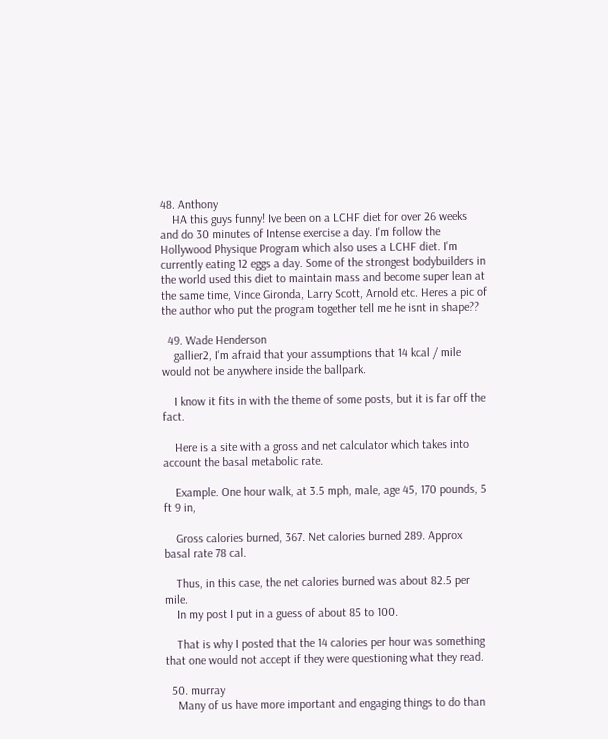48. Anthony
    HA this guys funny! Ive been on a LCHF diet for over 26 weeks and do 30 minutes of Intense exercise a day. I'm follow the Hollywood Physique Program which also uses a LCHF diet. I'm currently eating 12 eggs a day. Some of the strongest bodybuilders in the world used this diet to maintain mass and become super lean at the same time, Vince Gironda, Larry Scott, Arnold etc. Heres a pic of the author who put the program together tell me he isnt in shape??

  49. Wade Henderson
    gallier2, I'm afraid that your assumptions that 14 kcal / mile would not be anywhere inside the ballpark.

    I know it fits in with the theme of some posts, but it is far off the fact.

    Here is a site with a gross and net calculator which takes into account the basal metabolic rate.

    Example. One hour walk, at 3.5 mph, male, age 45, 170 pounds, 5 ft 9 in,

    Gross calories burned, 367. Net calories burned 289. Approx basal rate 78 cal.

    Thus, in this case, the net calories burned was about 82.5 per mile.
    In my post I put in a guess of about 85 to 100.

    That is why I posted that the 14 calories per hour was something that one would not accept if they were questioning what they read.

  50. murray
    Many of us have more important and engaging things to do than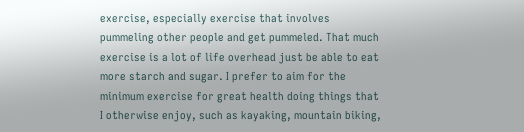exercise, especially exercise that involves pummeling other people and get pummeled. That much exercise is a lot of life overhead just be able to eat more starch and sugar. I prefer to aim for the minimum exercise for great health doing things that I otherwise enjoy, such as kayaking, mountain biking,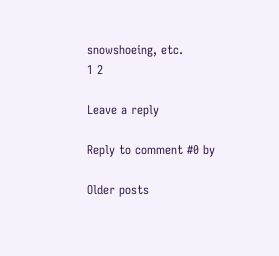snowshoeing, etc.
1 2

Leave a reply

Reply to comment #0 by

Older posts